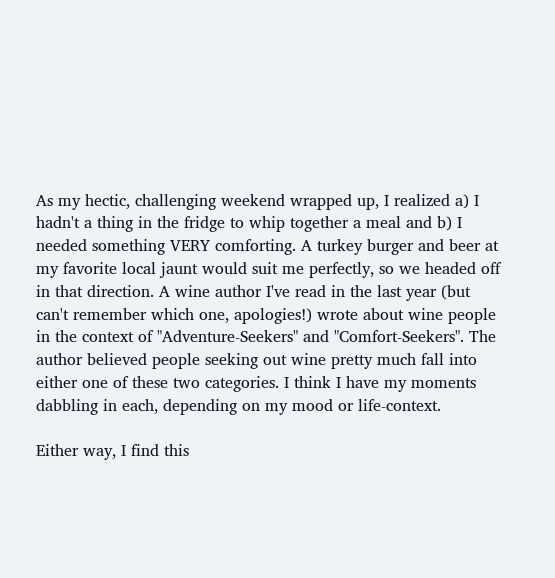As my hectic, challenging weekend wrapped up, I realized a) I hadn't a thing in the fridge to whip together a meal and b) I needed something VERY comforting. A turkey burger and beer at my favorite local jaunt would suit me perfectly, so we headed off in that direction. A wine author I've read in the last year (but can't remember which one, apologies!) wrote about wine people in the context of "Adventure-Seekers" and "Comfort-Seekers". The author believed people seeking out wine pretty much fall into either one of these two categories. I think I have my moments dabbling in each, depending on my mood or life-context.

Either way, I find this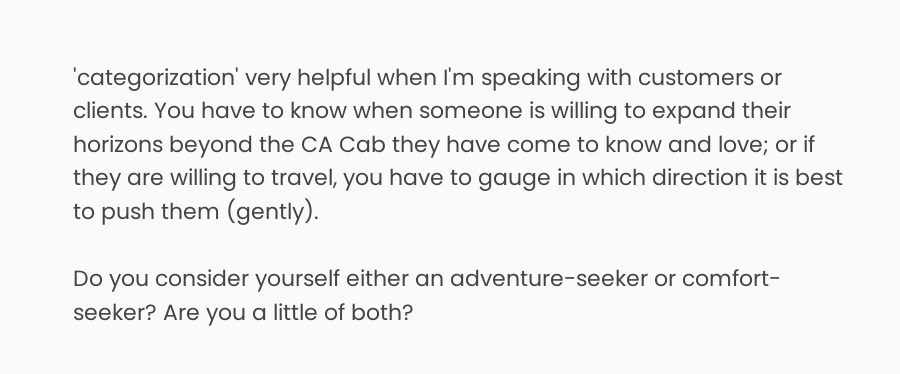'categorization' very helpful when I'm speaking with customers or clients. You have to know when someone is willing to expand their horizons beyond the CA Cab they have come to know and love; or if they are willing to travel, you have to gauge in which direction it is best to push them (gently).

Do you consider yourself either an adventure-seeker or comfort-seeker? Are you a little of both?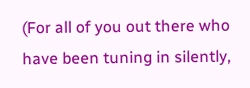(For all of you out there who have been tuning in silently,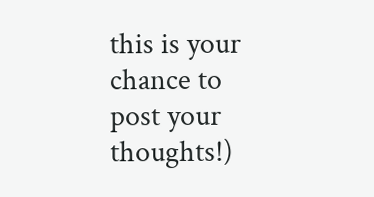this is your chance to post your thoughts!)